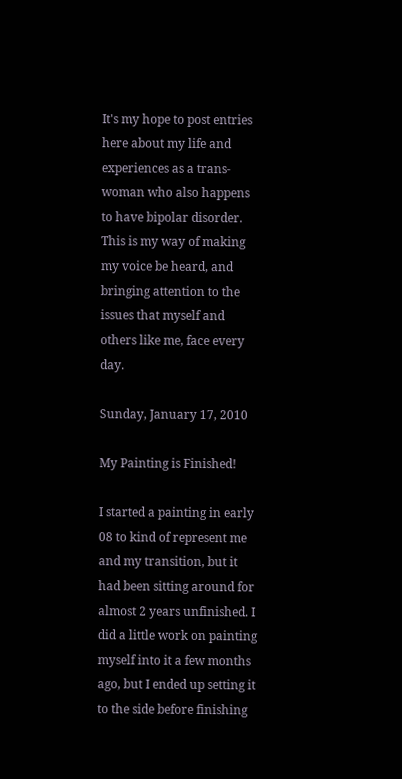It's my hope to post entries here about my life and experiences as a trans-woman who also happens to have bipolar disorder. This is my way of making my voice be heard, and bringing attention to the issues that myself and others like me, face every day.

Sunday, January 17, 2010

My Painting is Finished!

I started a painting in early 08 to kind of represent me and my transition, but it had been sitting around for almost 2 years unfinished. I did a little work on painting myself into it a few months ago, but I ended up setting it to the side before finishing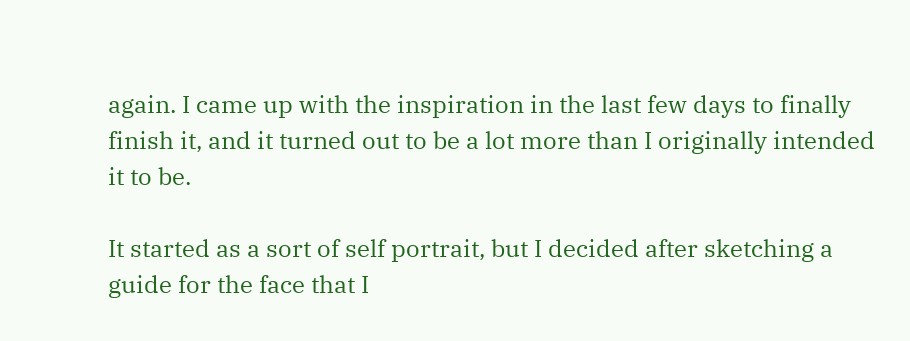again. I came up with the inspiration in the last few days to finally finish it, and it turned out to be a lot more than I originally intended it to be.

It started as a sort of self portrait, but I decided after sketching a guide for the face that I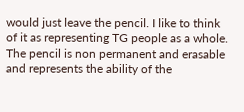would just leave the pencil. I like to think of it as representing TG people as a whole. The pencil is non permanent and erasable and represents the ability of the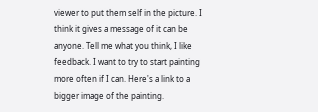viewer to put them self in the picture. I think it gives a message of it can be anyone. Tell me what you think, I like feedback. I want to try to start painting more often if I can. Here's a link to a bigger image of the painting.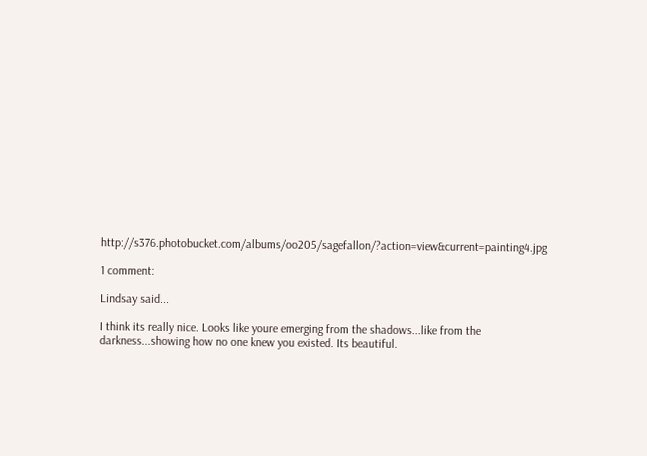http://s376.photobucket.com/albums/oo205/sagefallon/?action=view&current=painting4.jpg

1 comment:

Lindsay said...

I think its really nice. Looks like youre emerging from the shadows...like from the darkness...showing how no one knew you existed. Its beautiful.